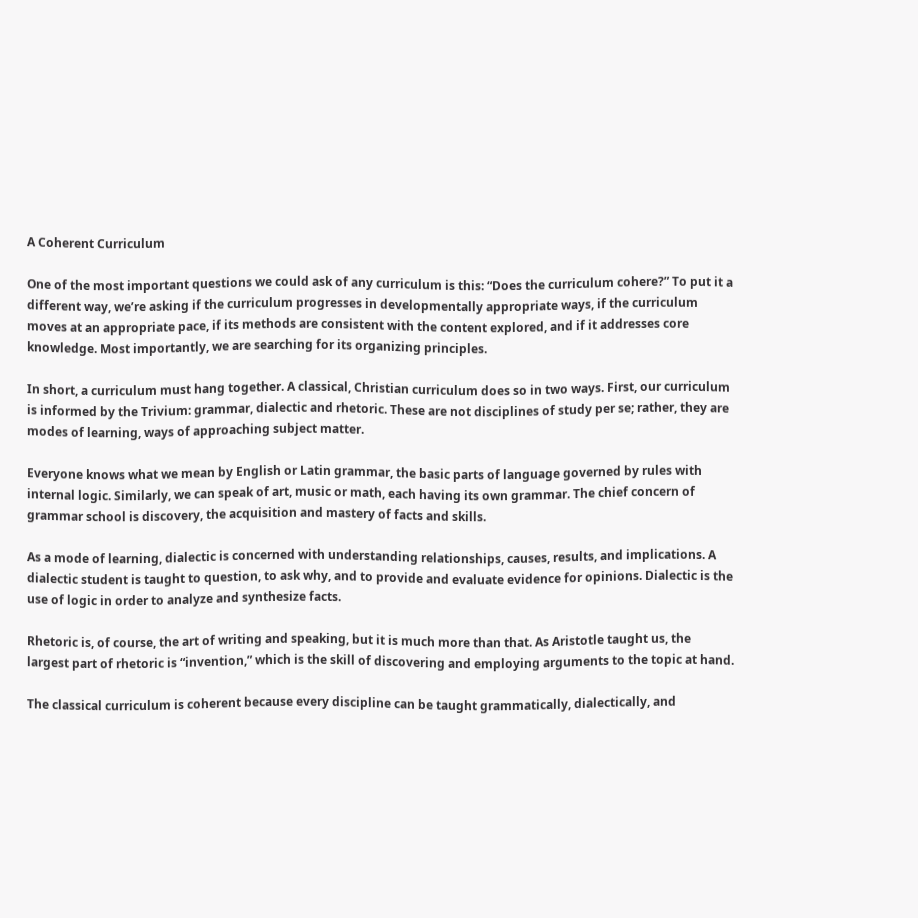A Coherent Curriculum

One of the most important questions we could ask of any curriculum is this: “Does the curriculum cohere?” To put it a different way, we’re asking if the curriculum progresses in developmentally appropriate ways, if the curriculum moves at an appropriate pace, if its methods are consistent with the content explored, and if it addresses core knowledge. Most importantly, we are searching for its organizing principles.

In short, a curriculum must hang together. A classical, Christian curriculum does so in two ways. First, our curriculum is informed by the Trivium: grammar, dialectic and rhetoric. These are not disciplines of study per se; rather, they are modes of learning, ways of approaching subject matter.

Everyone knows what we mean by English or Latin grammar, the basic parts of language governed by rules with internal logic. Similarly, we can speak of art, music or math, each having its own grammar. The chief concern of grammar school is discovery, the acquisition and mastery of facts and skills.

As a mode of learning, dialectic is concerned with understanding relationships, causes, results, and implications. A dialectic student is taught to question, to ask why, and to provide and evaluate evidence for opinions. Dialectic is the use of logic in order to analyze and synthesize facts.

Rhetoric is, of course, the art of writing and speaking, but it is much more than that. As Aristotle taught us, the largest part of rhetoric is “invention,” which is the skill of discovering and employing arguments to the topic at hand.

The classical curriculum is coherent because every discipline can be taught grammatically, dialectically, and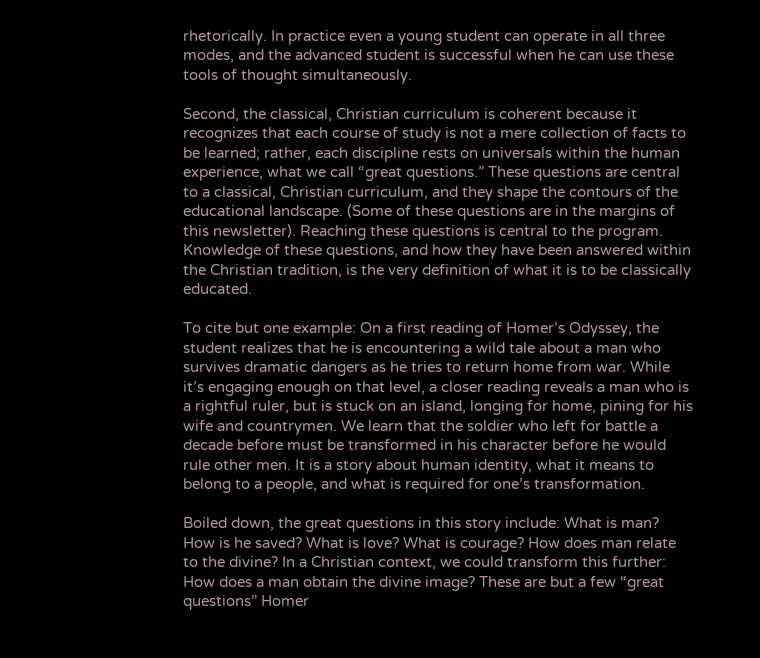rhetorically. In practice even a young student can operate in all three modes, and the advanced student is successful when he can use these tools of thought simultaneously.

Second, the classical, Christian curriculum is coherent because it recognizes that each course of study is not a mere collection of facts to be learned; rather, each discipline rests on universals within the human experience, what we call “great questions.” These questions are central to a classical, Christian curriculum, and they shape the contours of the educational landscape. (Some of these questions are in the margins of this newsletter). Reaching these questions is central to the program. Knowledge of these questions, and how they have been answered within the Christian tradition, is the very definition of what it is to be classically educated.

To cite but one example: On a first reading of Homer’s Odyssey, the student realizes that he is encountering a wild tale about a man who survives dramatic dangers as he tries to return home from war. While it’s engaging enough on that level, a closer reading reveals a man who is a rightful ruler, but is stuck on an island, longing for home, pining for his wife and countrymen. We learn that the soldier who left for battle a decade before must be transformed in his character before he would rule other men. It is a story about human identity, what it means to belong to a people, and what is required for one’s transformation.

Boiled down, the great questions in this story include: What is man? How is he saved? What is love? What is courage? How does man relate to the divine? In a Christian context, we could transform this further: How does a man obtain the divine image? These are but a few “great questions” Homer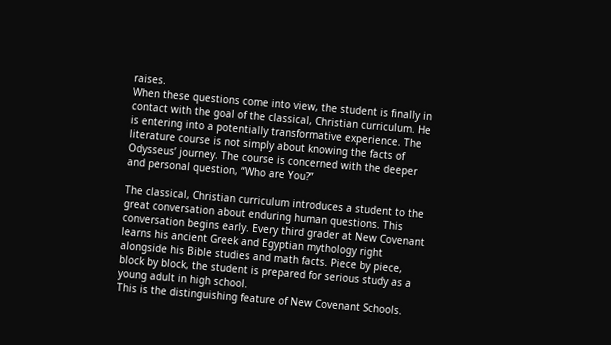raises.
When these questions come into view, the student is finally in contact with the goal of the classical, Christian curriculum. He is entering into a potentially transformative experience. The literature course is not simply about knowing the facts of Odysseus’ journey. The course is concerned with the deeper and personal question, “Who are You?”

The classical, Christian curriculum introduces a student to the great conversation about enduring human questions. This conversation begins early. Every third grader at New Covenant learns his ancient Greek and Egyptian mythology right alongside his Bible studies and math facts. Piece by piece, block by block, the student is prepared for serious study as a young adult in high school.
This is the distinguishing feature of New Covenant Schools.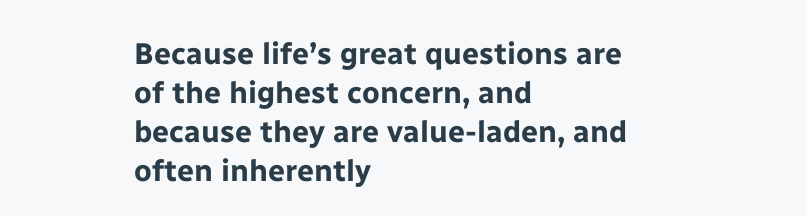Because life’s great questions are of the highest concern, and because they are value-laden, and often inherently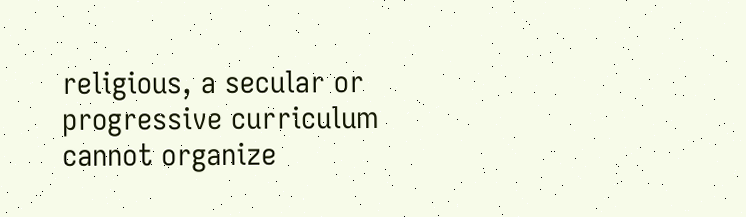religious, a secular or progressive curriculum cannot organize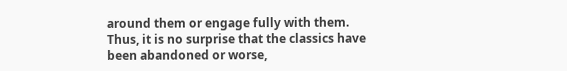around them or engage fully with them. Thus, it is no surprise that the classics have been abandoned or worse,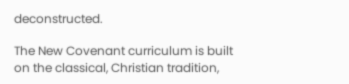deconstructed.

The New Covenant curriculum is built on the classical, Christian tradition,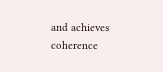and achieves coherence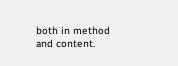both in method and content.